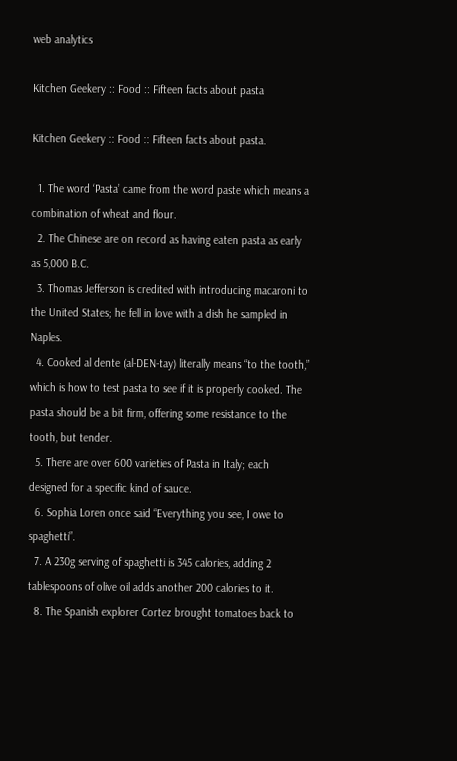web analytics

Kitchen Geekery :: Food :: Fifteen facts about pasta

Kitchen Geekery :: Food :: Fifteen facts about pasta.

  1. The word ‘Pasta’ came from the word paste which means a combination of wheat and flour.
  2. The Chinese are on record as having eaten pasta as early as 5,000 B.C.
  3. Thomas Jefferson is credited with introducing macaroni to the United States; he fell in love with a dish he sampled in Naples.
  4. Cooked al dente (al-DEN-tay) literally means “to the tooth,” which is how to test pasta to see if it is properly cooked. The pasta should be a bit firm, offering some resistance to the tooth, but tender.
  5. There are over 600 varieties of Pasta in Italy; each designed for a specific kind of sauce.
  6. Sophia Loren once said “Everything you see, I owe to spaghetti”.
  7. A 230g serving of spaghetti is 345 calories, adding 2 tablespoons of olive oil adds another 200 calories to it.
  8. The Spanish explorer Cortez brought tomatoes back to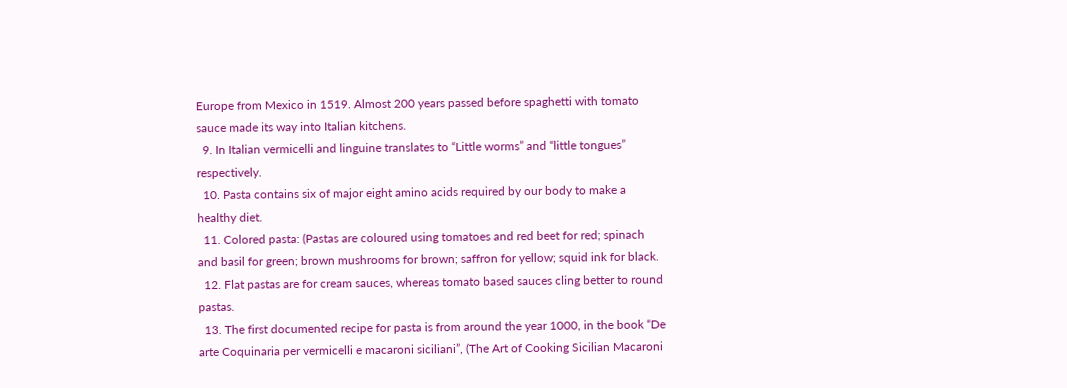Europe from Mexico in 1519. Almost 200 years passed before spaghetti with tomato sauce made its way into Italian kitchens.
  9. In Italian vermicelli and linguine translates to “Little worms” and “little tongues” respectively.
  10. Pasta contains six of major eight amino acids required by our body to make a healthy diet.
  11. Colored pasta: (Pastas are coloured using tomatoes and red beet for red; spinach and basil for green; brown mushrooms for brown; saffron for yellow; squid ink for black.
  12. Flat pastas are for cream sauces, whereas tomato based sauces cling better to round pastas.
  13. The first documented recipe for pasta is from around the year 1000, in the book “De arte Coquinaria per vermicelli e macaroni siciliani”, (The Art of Cooking Sicilian Macaroni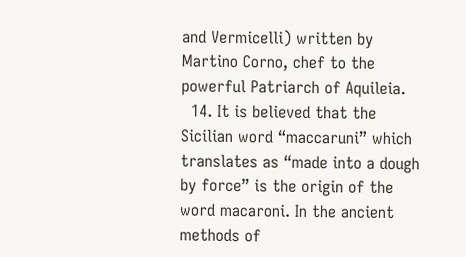and Vermicelli) written by Martino Corno, chef to the powerful Patriarch of Aquileia.
  14. It is believed that the Sicilian word “maccaruni” which translates as “made into a dough by force” is the origin of the word macaroni. In the ancient methods of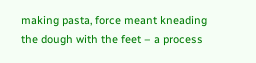making pasta, force meant kneading the dough with the feet – a process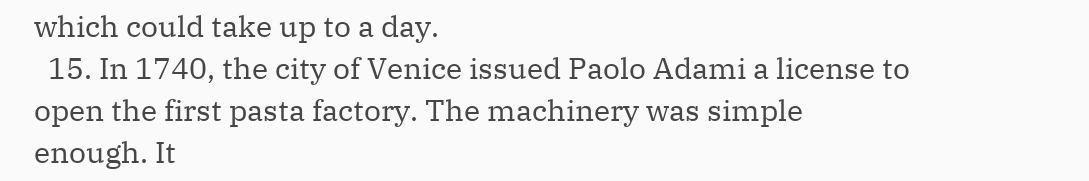which could take up to a day.
  15. In 1740, the city of Venice issued Paolo Adami a license to open the first pasta factory. The machinery was simple enough. It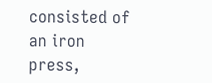consisted of an iron press,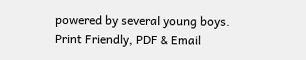powered by several young boys.
Print Friendly, PDF & Email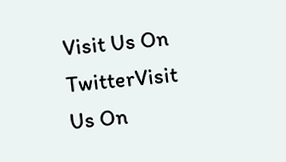Visit Us On TwitterVisit Us On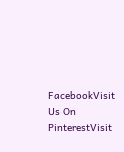FacebookVisit Us On PinterestVisit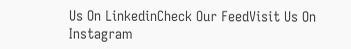Us On LinkedinCheck Our FeedVisit Us On Instagram